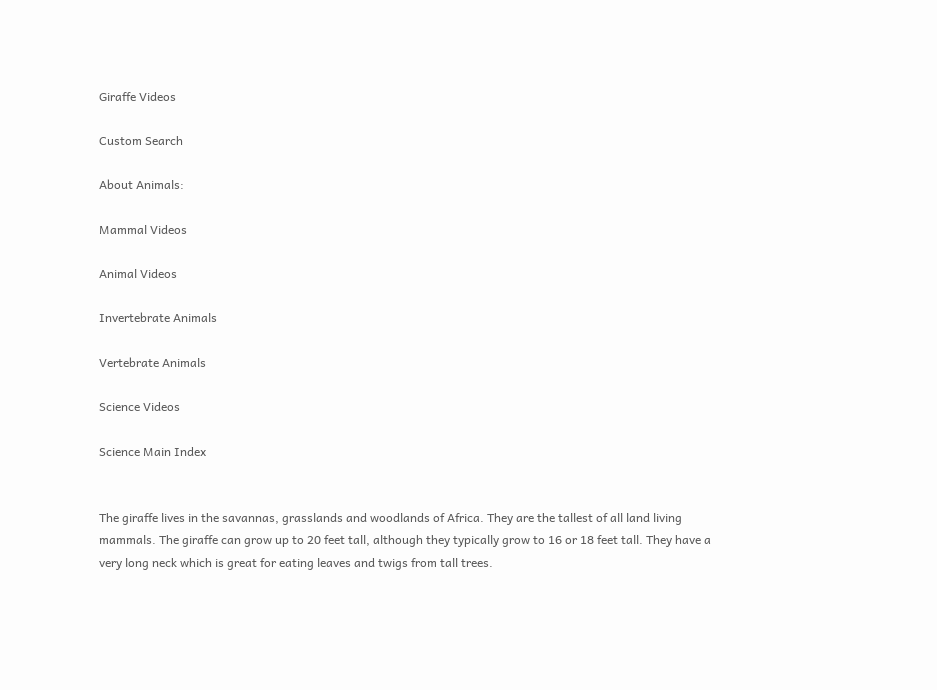Giraffe Videos

Custom Search

About Animals:

Mammal Videos

Animal Videos

Invertebrate Animals

Vertebrate Animals

Science Videos

Science Main Index


The giraffe lives in the savannas, grasslands and woodlands of Africa. They are the tallest of all land living mammals. The giraffe can grow up to 20 feet tall, although they typically grow to 16 or 18 feet tall. They have a very long neck which is great for eating leaves and twigs from tall trees.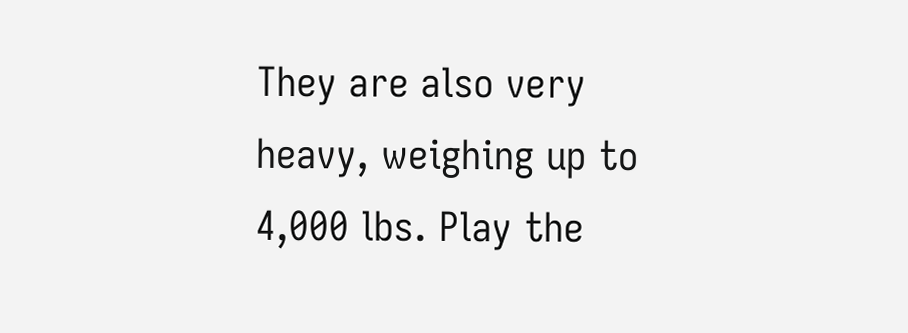They are also very heavy, weighing up to 4,000 lbs. Play the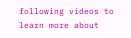following videos to learn more about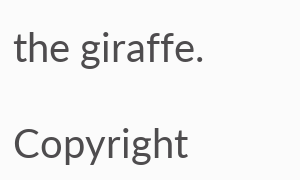the giraffe.

Copyright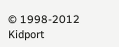© 1998-2012 Kidport